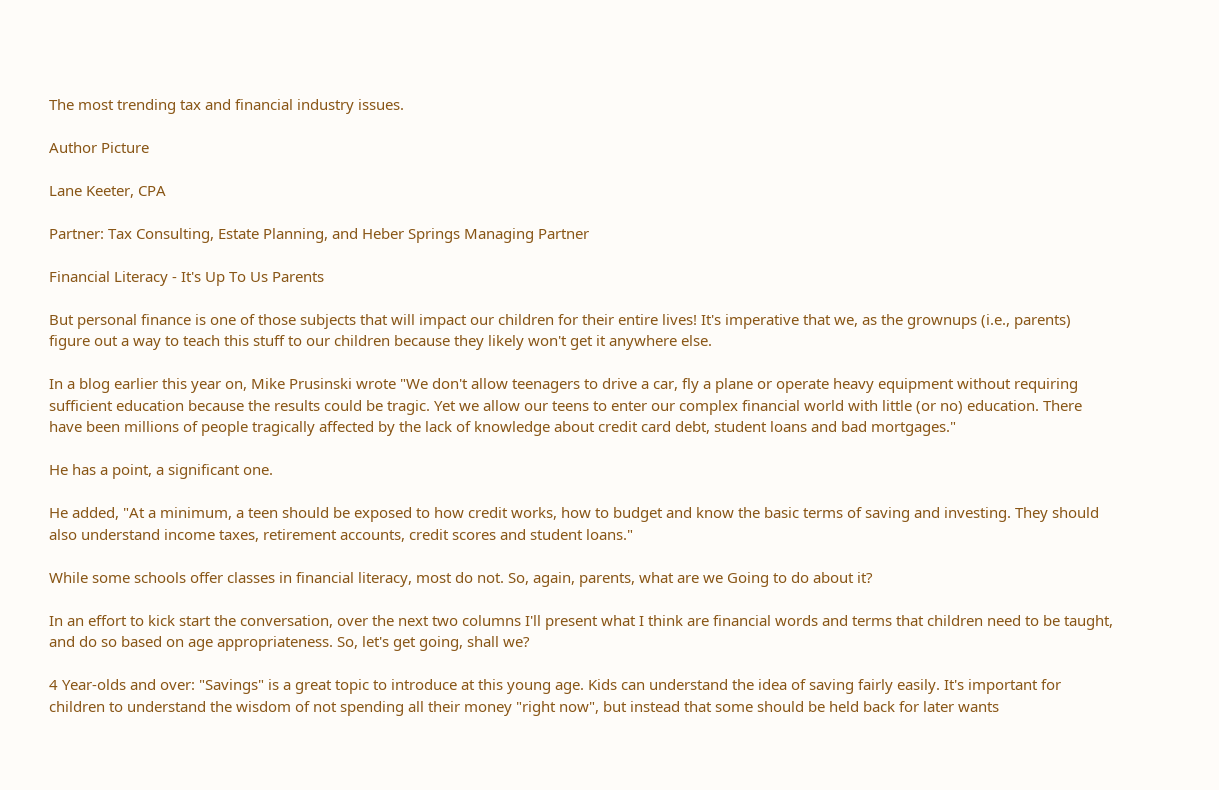The most trending tax and financial industry issues.

Author Picture

Lane Keeter, CPA

Partner: Tax Consulting, Estate Planning, and Heber Springs Managing Partner

Financial Literacy - It's Up To Us Parents

But personal finance is one of those subjects that will impact our children for their entire lives! It's imperative that we, as the grownups (i.e., parents) figure out a way to teach this stuff to our children because they likely won't get it anywhere else.

In a blog earlier this year on, Mike Prusinski wrote "We don't allow teenagers to drive a car, fly a plane or operate heavy equipment without requiring sufficient education because the results could be tragic. Yet we allow our teens to enter our complex financial world with little (or no) education. There have been millions of people tragically affected by the lack of knowledge about credit card debt, student loans and bad mortgages."

He has a point, a significant one.

He added, "At a minimum, a teen should be exposed to how credit works, how to budget and know the basic terms of saving and investing. They should also understand income taxes, retirement accounts, credit scores and student loans."

While some schools offer classes in financial literacy, most do not. So, again, parents, what are we Going to do about it?

In an effort to kick start the conversation, over the next two columns I'll present what I think are financial words and terms that children need to be taught, and do so based on age appropriateness. So, let's get going, shall we?

4 Year-olds and over: "Savings" is a great topic to introduce at this young age. Kids can understand the idea of saving fairly easily. It's important for children to understand the wisdom of not spending all their money "right now", but instead that some should be held back for later wants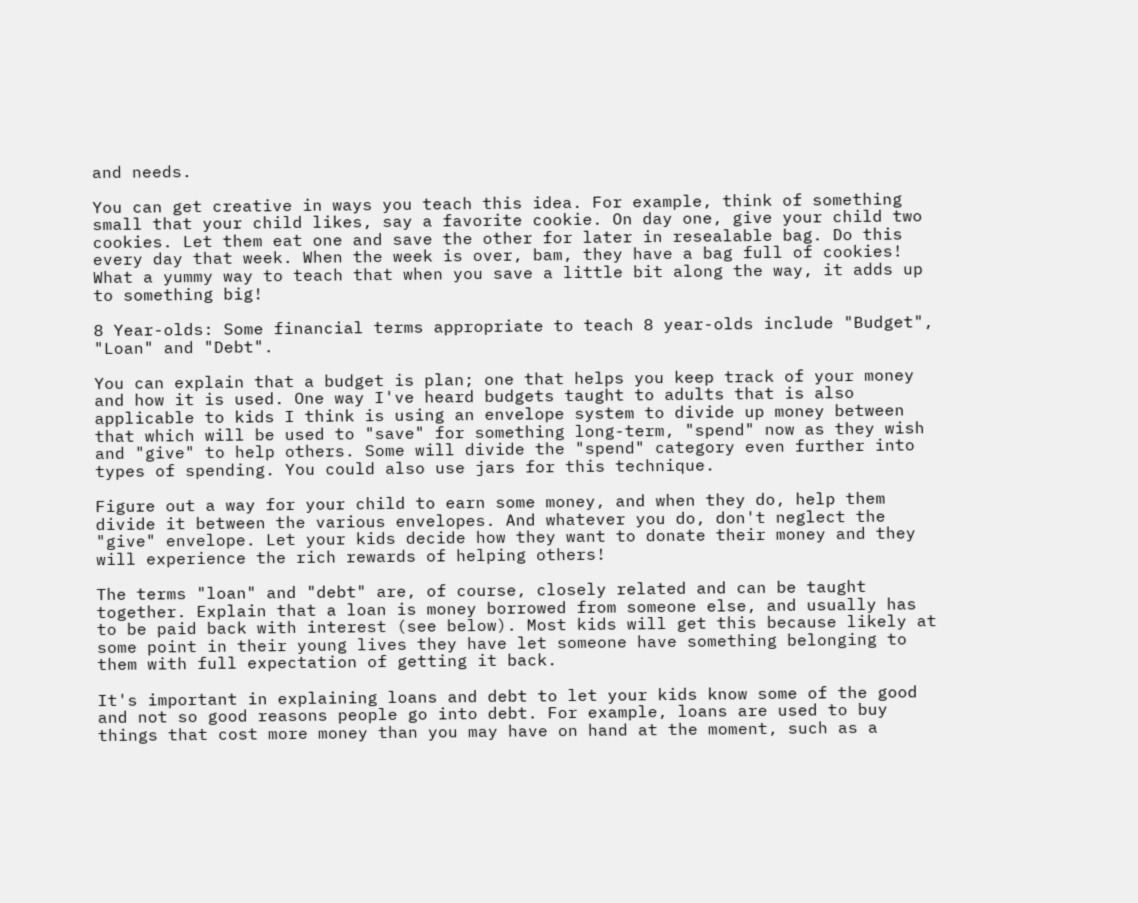and needs.

You can get creative in ways you teach this idea. For example, think of something small that your child likes, say a favorite cookie. On day one, give your child two cookies. Let them eat one and save the other for later in resealable bag. Do this every day that week. When the week is over, bam, they have a bag full of cookies! What a yummy way to teach that when you save a little bit along the way, it adds up to something big!

8 Year-olds: Some financial terms appropriate to teach 8 year-olds include "Budget", "Loan" and "Debt".

You can explain that a budget is plan; one that helps you keep track of your money and how it is used. One way I've heard budgets taught to adults that is also applicable to kids I think is using an envelope system to divide up money between that which will be used to "save" for something long-term, "spend" now as they wish and "give" to help others. Some will divide the "spend" category even further into types of spending. You could also use jars for this technique.

Figure out a way for your child to earn some money, and when they do, help them divide it between the various envelopes. And whatever you do, don't neglect the "give" envelope. Let your kids decide how they want to donate their money and they will experience the rich rewards of helping others!

The terms "loan" and "debt" are, of course, closely related and can be taught together. Explain that a loan is money borrowed from someone else, and usually has to be paid back with interest (see below). Most kids will get this because likely at some point in their young lives they have let someone have something belonging to them with full expectation of getting it back.

It's important in explaining loans and debt to let your kids know some of the good and not so good reasons people go into debt. For example, loans are used to buy things that cost more money than you may have on hand at the moment, such as a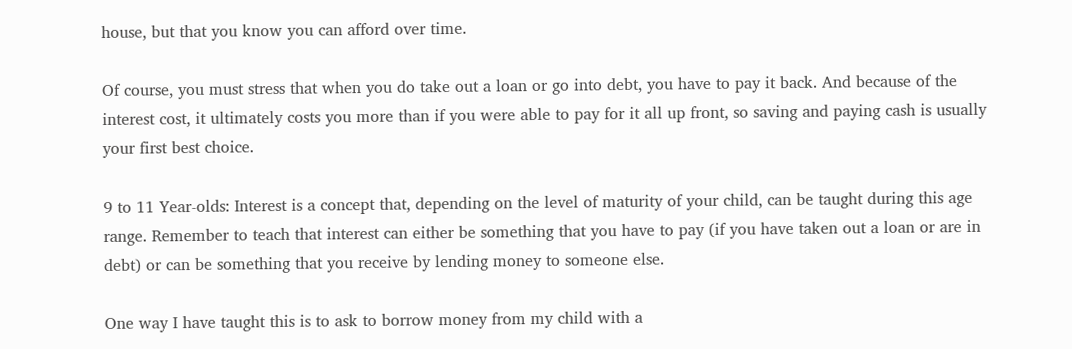house, but that you know you can afford over time.

Of course, you must stress that when you do take out a loan or go into debt, you have to pay it back. And because of the interest cost, it ultimately costs you more than if you were able to pay for it all up front, so saving and paying cash is usually your first best choice.

9 to 11 Year-olds: Interest is a concept that, depending on the level of maturity of your child, can be taught during this age range. Remember to teach that interest can either be something that you have to pay (if you have taken out a loan or are in debt) or can be something that you receive by lending money to someone else.

One way I have taught this is to ask to borrow money from my child with a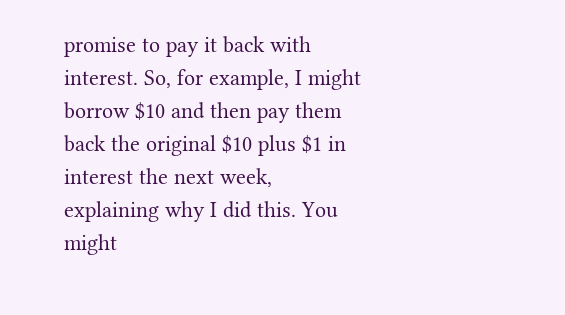promise to pay it back with interest. So, for example, I might borrow $10 and then pay them back the original $10 plus $1 in interest the next week, explaining why I did this. You might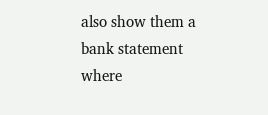also show them a bank statement where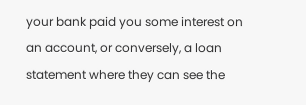your bank paid you some interest on an account, or conversely, a loan statement where they can see the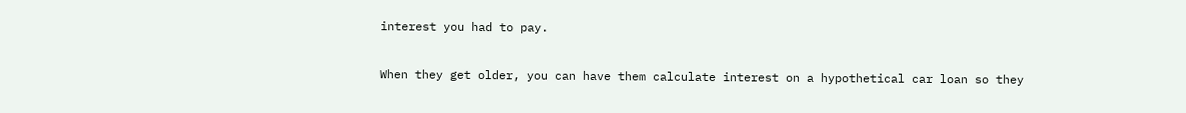interest you had to pay.

When they get older, you can have them calculate interest on a hypothetical car loan so they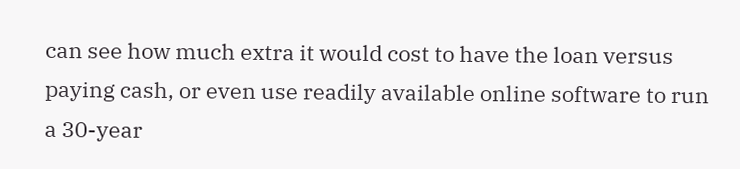can see how much extra it would cost to have the loan versus paying cash, or even use readily available online software to run a 30-year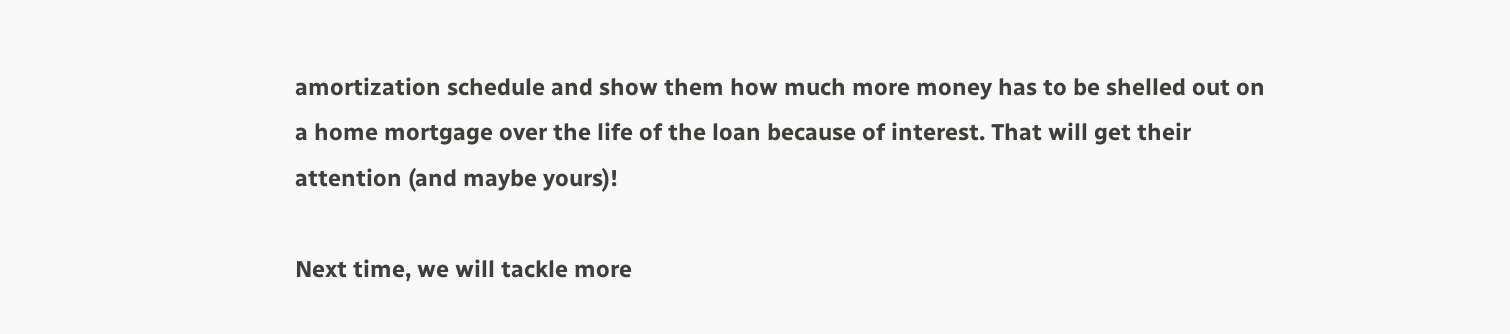amortization schedule and show them how much more money has to be shelled out on a home mortgage over the life of the loan because of interest. That will get their attention (and maybe yours)!

Next time, we will tackle more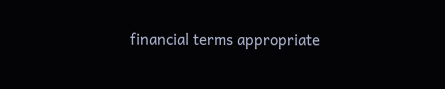financial terms appropriate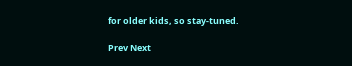for older kids, so stay-tuned.

Prev Next